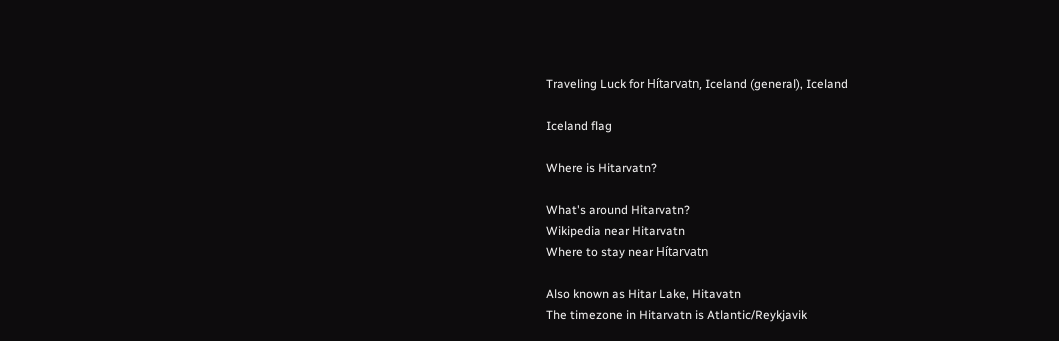Traveling Luck for Hítarvatn, Iceland (general), Iceland

Iceland flag

Where is Hitarvatn?

What's around Hitarvatn?
Wikipedia near Hitarvatn
Where to stay near Hítarvatn

Also known as Hitar Lake, Hitavatn
The timezone in Hitarvatn is Atlantic/Reykjavik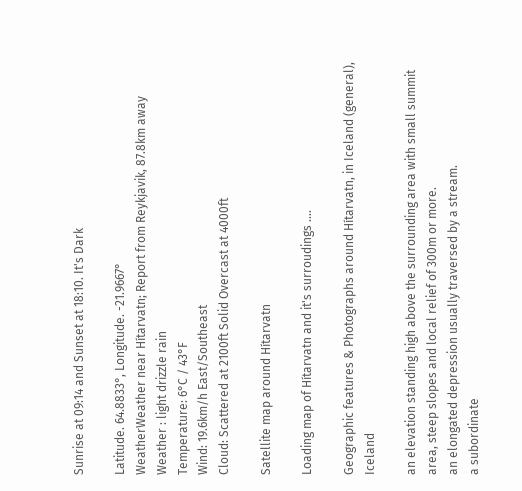Sunrise at 09:14 and Sunset at 18:10. It's Dark

Latitude. 64.8833°, Longitude. -21.9667°
WeatherWeather near Hítarvatn; Report from Reykjavik, 87.8km away
Weather : light drizzle rain
Temperature: 6°C / 43°F
Wind: 19.6km/h East/Southeast
Cloud: Scattered at 2100ft Solid Overcast at 4000ft

Satellite map around Hítarvatn

Loading map of Hítarvatn and it's surroudings ....

Geographic features & Photographs around Hítarvatn, in Iceland (general), Iceland

an elevation standing high above the surrounding area with small summit area, steep slopes and local relief of 300m or more.
an elongated depression usually traversed by a stream.
a subordinate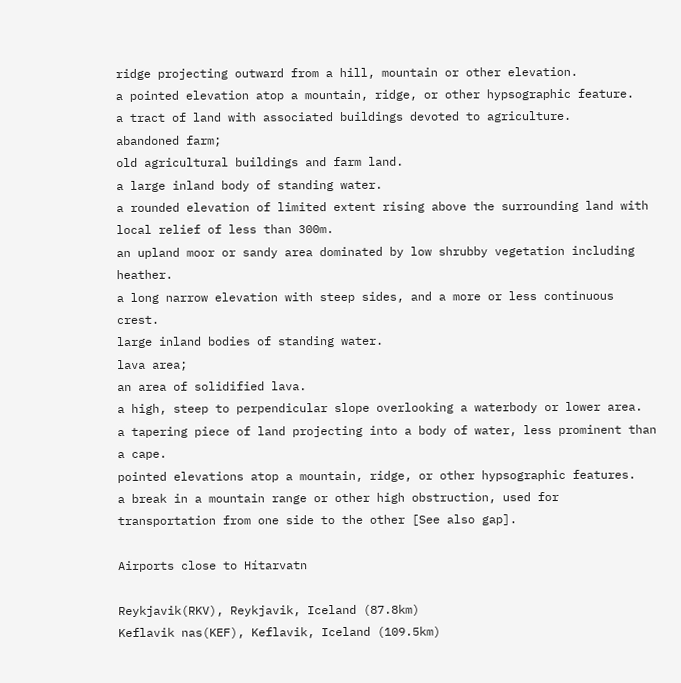ridge projecting outward from a hill, mountain or other elevation.
a pointed elevation atop a mountain, ridge, or other hypsographic feature.
a tract of land with associated buildings devoted to agriculture.
abandoned farm;
old agricultural buildings and farm land.
a large inland body of standing water.
a rounded elevation of limited extent rising above the surrounding land with local relief of less than 300m.
an upland moor or sandy area dominated by low shrubby vegetation including heather.
a long narrow elevation with steep sides, and a more or less continuous crest.
large inland bodies of standing water.
lava area;
an area of solidified lava.
a high, steep to perpendicular slope overlooking a waterbody or lower area.
a tapering piece of land projecting into a body of water, less prominent than a cape.
pointed elevations atop a mountain, ridge, or other hypsographic features.
a break in a mountain range or other high obstruction, used for transportation from one side to the other [See also gap].

Airports close to Hítarvatn

Reykjavik(RKV), Reykjavik, Iceland (87.8km)
Keflavik nas(KEF), Keflavik, Iceland (109.5km)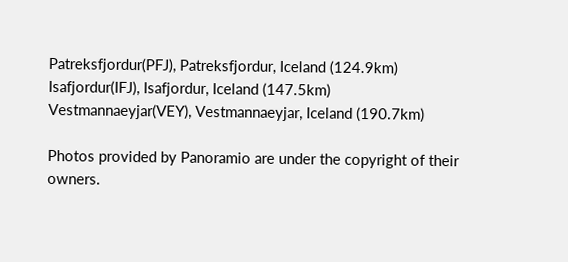Patreksfjordur(PFJ), Patreksfjordur, Iceland (124.9km)
Isafjordur(IFJ), Isafjordur, Iceland (147.5km)
Vestmannaeyjar(VEY), Vestmannaeyjar, Iceland (190.7km)

Photos provided by Panoramio are under the copyright of their owners.